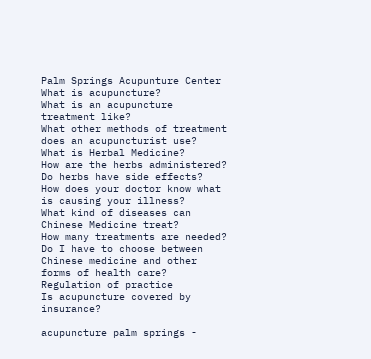Palm Springs Acupunture Center
What is acupuncture?
What is an acupuncture treatment like?
What other methods of treatment does an acupuncturist use?
What is Herbal Medicine?
How are the herbs administered?
Do herbs have side effects?
How does your doctor know what is causing your illness?
What kind of diseases can Chinese Medicine treat?
How many treatments are needed?
Do I have to choose between Chinese medicine and other forms of health care?
Regulation of practice
Is acupuncture covered by insurance?

acupuncture palm springs -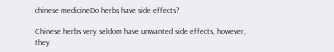chinese medicineDo herbs have side effects?

Chinese herbs very seldom have unwanted side effects, however, they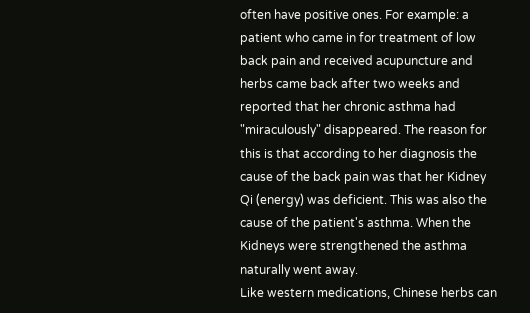often have positive ones. For example: a patient who came in for treatment of low back pain and received acupuncture and herbs came back after two weeks and reported that her chronic asthma had "miraculously" disappeared. The reason for this is that according to her diagnosis the cause of the back pain was that her Kidney Qi (energy) was deficient. This was also the cause of the patient's asthma. When the Kidneys were strengthened the asthma naturally went away.
Like western medications, Chinese herbs can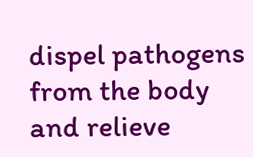dispel pathogens from the body and relieve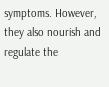symptoms. However, they also nourish and regulate the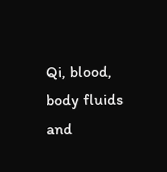Qi, blood, body fluids and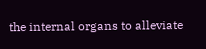the internal organs to alleviate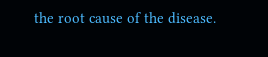the root cause of the disease.